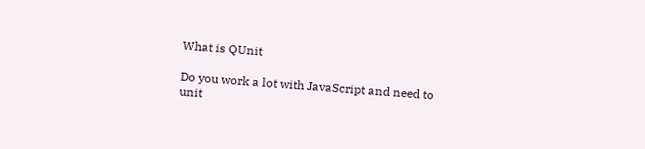What is QUnit

Do you work a lot with JavaScript and need to unit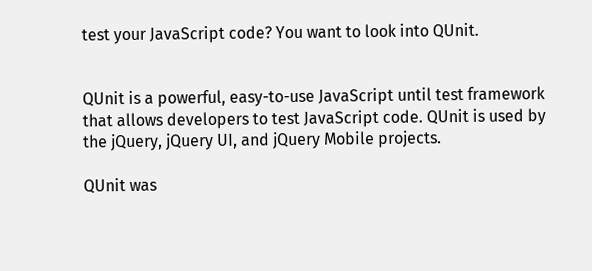test your JavaScript code? You want to look into QUnit.


QUnit is a powerful, easy-to-use JavaScript until test framework that allows developers to test JavaScript code. QUnit is used by the jQuery, jQuery UI, and jQuery Mobile projects.

QUnit was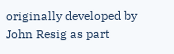originally developed by John Resig as part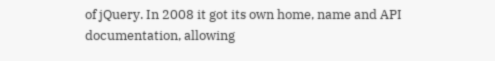of jQuery. In 2008 it got its own home, name and API documentation, allowing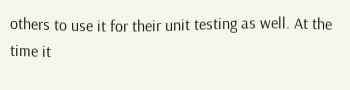others to use it for their unit testing as well. At the time it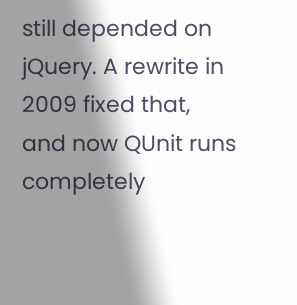still depended on jQuery. A rewrite in 2009 fixed that, and now QUnit runs completely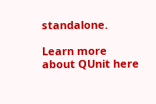standalone.

Learn more about QUnit here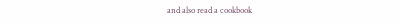and also read a cookbook